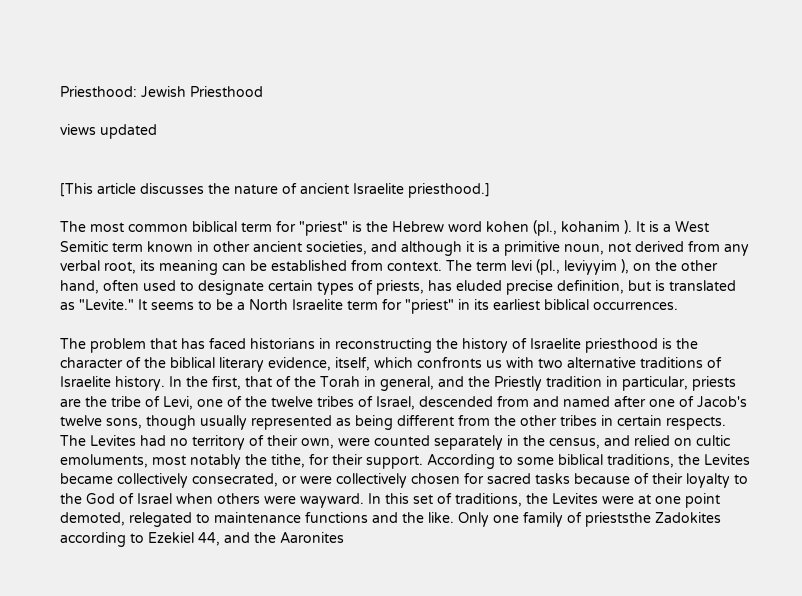Priesthood: Jewish Priesthood

views updated


[This article discusses the nature of ancient Israelite priesthood.]

The most common biblical term for "priest" is the Hebrew word kohen (pl., kohanim ). It is a West Semitic term known in other ancient societies, and although it is a primitive noun, not derived from any verbal root, its meaning can be established from context. The term levi (pl., leviyyim ), on the other hand, often used to designate certain types of priests, has eluded precise definition, but is translated as "Levite." It seems to be a North Israelite term for "priest" in its earliest biblical occurrences.

The problem that has faced historians in reconstructing the history of Israelite priesthood is the character of the biblical literary evidence, itself, which confronts us with two alternative traditions of Israelite history. In the first, that of the Torah in general, and the Priestly tradition in particular, priests are the tribe of Levi, one of the twelve tribes of Israel, descended from and named after one of Jacob's twelve sons, though usually represented as being different from the other tribes in certain respects. The Levites had no territory of their own, were counted separately in the census, and relied on cultic emoluments, most notably the tithe, for their support. According to some biblical traditions, the Levites became collectively consecrated, or were collectively chosen for sacred tasks because of their loyalty to the God of Israel when others were wayward. In this set of traditions, the Levites were at one point demoted, relegated to maintenance functions and the like. Only one family of prieststhe Zadokites according to Ezekiel 44, and the Aaronites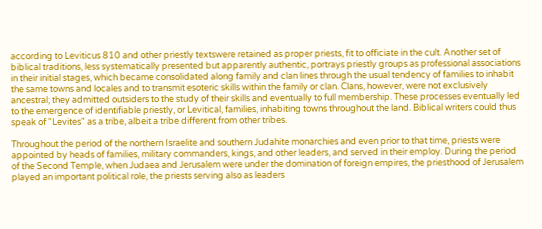according to Leviticus 810 and other priestly textswere retained as proper priests, fit to officiate in the cult. Another set of biblical traditions, less systematically presented but apparently authentic, portrays priestly groups as professional associations in their initial stages, which became consolidated along family and clan lines through the usual tendency of families to inhabit the same towns and locales and to transmit esoteric skills within the family or clan. Clans, however, were not exclusively ancestral; they admitted outsiders to the study of their skills and eventually to full membership. These processes eventually led to the emergence of identifiable priestly, or Levitical, families, inhabiting towns throughout the land. Biblical writers could thus speak of "Levites" as a tribe, albeit a tribe different from other tribes.

Throughout the period of the northern Israelite and southern Judahite monarchies and even prior to that time, priests were appointed by heads of families, military commanders, kings, and other leaders, and served in their employ. During the period of the Second Temple, when Judaea and Jerusalem were under the domination of foreign empires, the priesthood of Jerusalem played an important political role, the priests serving also as leaders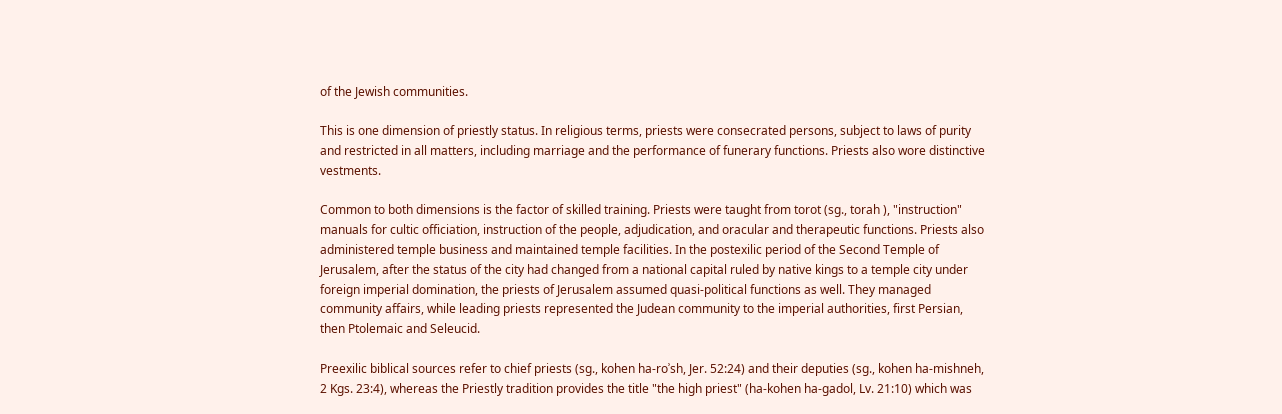of the Jewish communities.

This is one dimension of priestly status. In religious terms, priests were consecrated persons, subject to laws of purity and restricted in all matters, including marriage and the performance of funerary functions. Priests also wore distinctive vestments.

Common to both dimensions is the factor of skilled training. Priests were taught from torot (sg., torah ), "instruction" manuals for cultic officiation, instruction of the people, adjudication, and oracular and therapeutic functions. Priests also administered temple business and maintained temple facilities. In the postexilic period of the Second Temple of Jerusalem, after the status of the city had changed from a national capital ruled by native kings to a temple city under foreign imperial domination, the priests of Jerusalem assumed quasi-political functions as well. They managed community affairs, while leading priests represented the Judean community to the imperial authorities, first Persian, then Ptolemaic and Seleucid.

Preexilic biblical sources refer to chief priests (sg., kohen ha-roʾsh, Jer. 52:24) and their deputies (sg., kohen ha-mishneh, 2 Kgs. 23:4), whereas the Priestly tradition provides the title "the high priest" (ha-kohen ha-gadol, Lv. 21:10) which was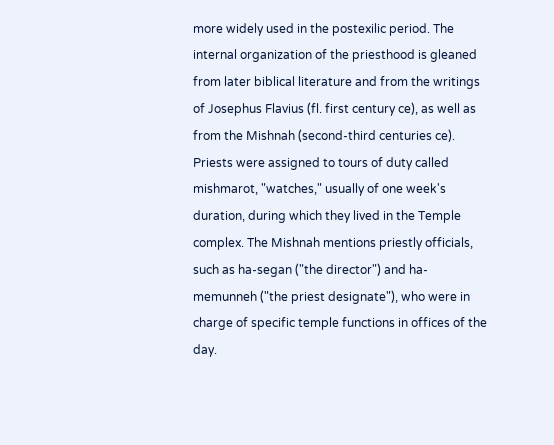more widely used in the postexilic period. The internal organization of the priesthood is gleaned from later biblical literature and from the writings of Josephus Flavius (fl. first century ce), as well as from the Mishnah (second-third centuries ce). Priests were assigned to tours of duty called mishmarot, "watches," usually of one week's duration, during which they lived in the Temple complex. The Mishnah mentions priestly officials, such as ha-segan ("the director") and ha-memunneh ("the priest designate"), who were in charge of specific temple functions in offices of the day.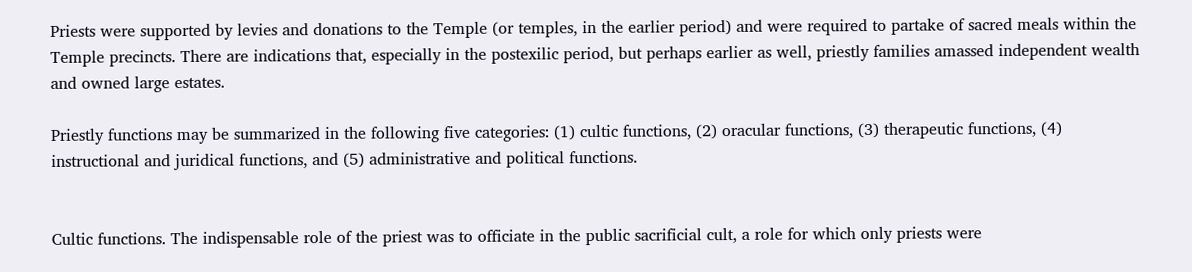Priests were supported by levies and donations to the Temple (or temples, in the earlier period) and were required to partake of sacred meals within the Temple precincts. There are indications that, especially in the postexilic period, but perhaps earlier as well, priestly families amassed independent wealth and owned large estates.

Priestly functions may be summarized in the following five categories: (1) cultic functions, (2) oracular functions, (3) therapeutic functions, (4) instructional and juridical functions, and (5) administrative and political functions.


Cultic functions. The indispensable role of the priest was to officiate in the public sacrificial cult, a role for which only priests were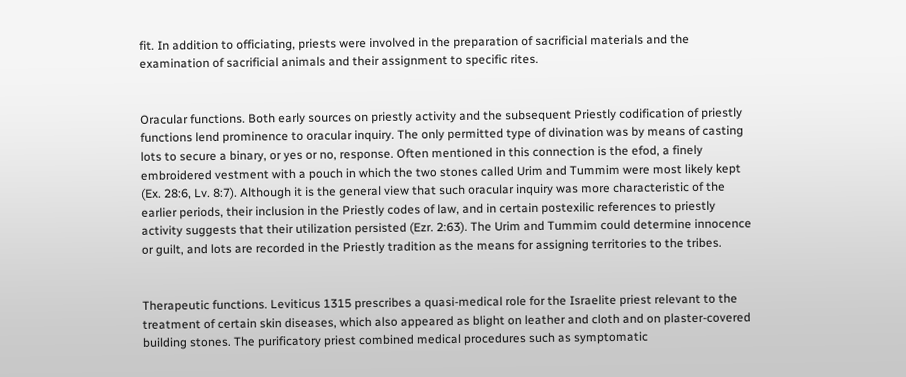fit. In addition to officiating, priests were involved in the preparation of sacrificial materials and the examination of sacrificial animals and their assignment to specific rites.


Oracular functions. Both early sources on priestly activity and the subsequent Priestly codification of priestly functions lend prominence to oracular inquiry. The only permitted type of divination was by means of casting lots to secure a binary, or yes or no, response. Often mentioned in this connection is the efod, a finely embroidered vestment with a pouch in which the two stones called Urim and Tummim were most likely kept (Ex. 28:6, Lv. 8:7). Although it is the general view that such oracular inquiry was more characteristic of the earlier periods, their inclusion in the Priestly codes of law, and in certain postexilic references to priestly activity suggests that their utilization persisted (Ezr. 2:63). The Urim and Tummim could determine innocence or guilt, and lots are recorded in the Priestly tradition as the means for assigning territories to the tribes.


Therapeutic functions. Leviticus 1315 prescribes a quasi-medical role for the Israelite priest relevant to the treatment of certain skin diseases, which also appeared as blight on leather and cloth and on plaster-covered building stones. The purificatory priest combined medical procedures such as symptomatic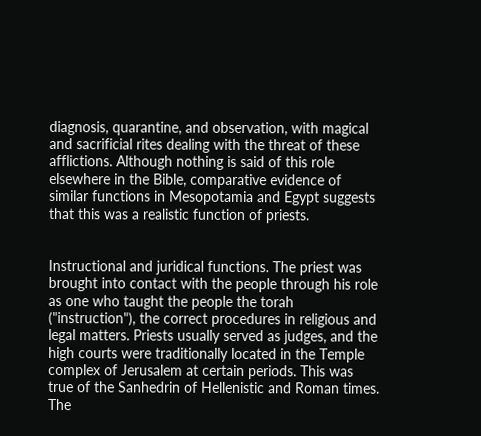diagnosis, quarantine, and observation, with magical and sacrificial rites dealing with the threat of these afflictions. Although nothing is said of this role elsewhere in the Bible, comparative evidence of similar functions in Mesopotamia and Egypt suggests that this was a realistic function of priests.


Instructional and juridical functions. The priest was brought into contact with the people through his role as one who taught the people the torah ("instruction"), the correct procedures in religious and legal matters. Priests usually served as judges, and the high courts were traditionally located in the Temple complex of Jerusalem at certain periods. This was true of the Sanhedrin of Hellenistic and Roman times. The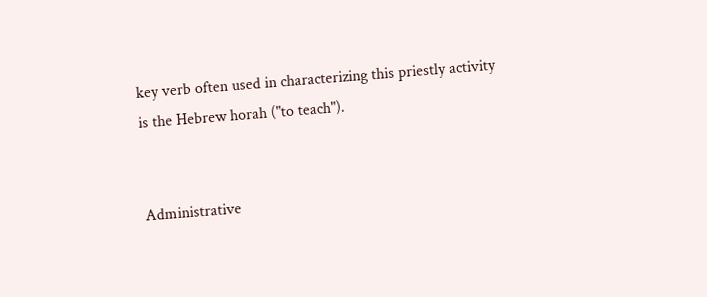key verb often used in characterizing this priestly activity is the Hebrew horah ("to teach").


Administrative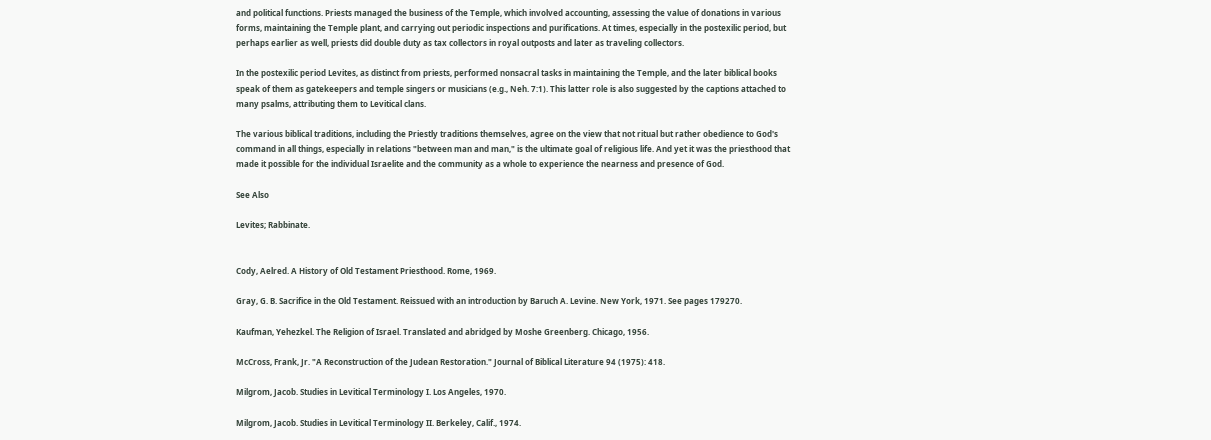and political functions. Priests managed the business of the Temple, which involved accounting, assessing the value of donations in various forms, maintaining the Temple plant, and carrying out periodic inspections and purifications. At times, especially in the postexilic period, but perhaps earlier as well, priests did double duty as tax collectors in royal outposts and later as traveling collectors.

In the postexilic period Levites, as distinct from priests, performed nonsacral tasks in maintaining the Temple, and the later biblical books speak of them as gatekeepers and temple singers or musicians (e.g., Neh. 7:1). This latter role is also suggested by the captions attached to many psalms, attributing them to Levitical clans.

The various biblical traditions, including the Priestly traditions themselves, agree on the view that not ritual but rather obedience to God's command in all things, especially in relations "between man and man," is the ultimate goal of religious life. And yet it was the priesthood that made it possible for the individual Israelite and the community as a whole to experience the nearness and presence of God.

See Also

Levites; Rabbinate.


Cody, Aelred. A History of Old Testament Priesthood. Rome, 1969.

Gray, G. B. Sacrifice in the Old Testament. Reissued with an introduction by Baruch A. Levine. New York, 1971. See pages 179270.

Kaufman, Yehezkel. The Religion of Israel. Translated and abridged by Moshe Greenberg. Chicago, 1956.

McCross, Frank, Jr. "A Reconstruction of the Judean Restoration." Journal of Biblical Literature 94 (1975): 418.

Milgrom, Jacob. Studies in Levitical Terminology I. Los Angeles, 1970.

Milgrom, Jacob. Studies in Levitical Terminology II. Berkeley, Calif., 1974.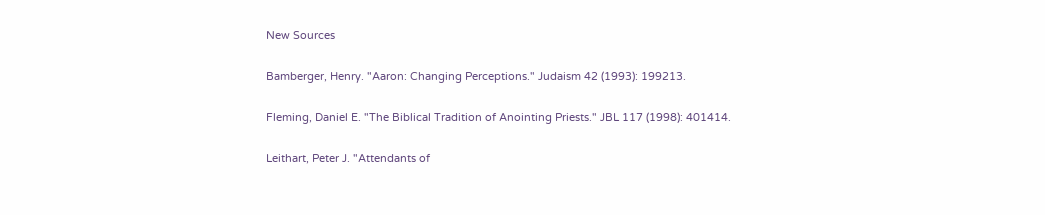New Sources

Bamberger, Henry. "Aaron: Changing Perceptions." Judaism 42 (1993): 199213.

Fleming, Daniel E. "The Biblical Tradition of Anointing Priests." JBL 117 (1998): 401414.

Leithart, Peter J. "Attendants of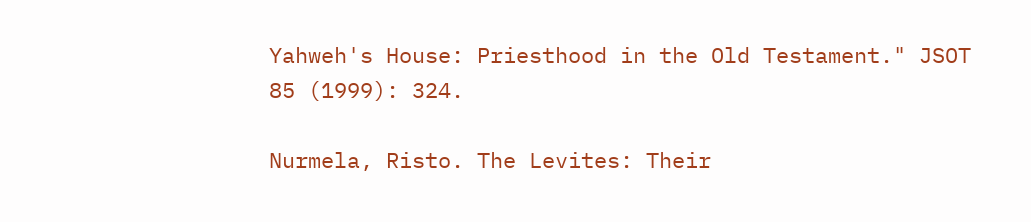Yahweh's House: Priesthood in the Old Testament." JSOT 85 (1999): 324.

Nurmela, Risto. The Levites: Their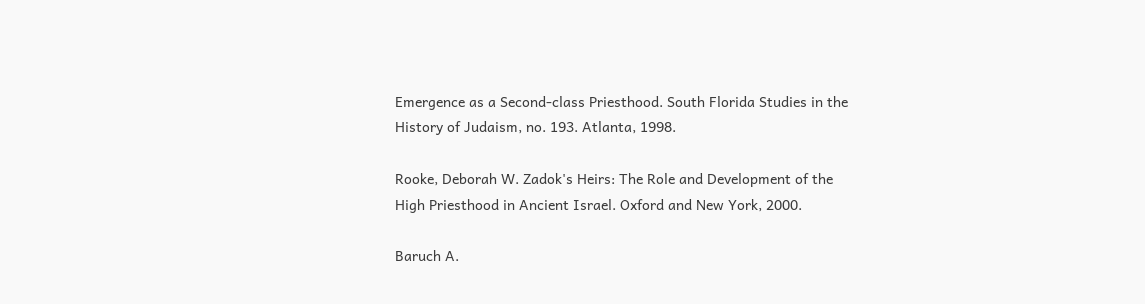Emergence as a Second-class Priesthood. South Florida Studies in the History of Judaism, no. 193. Atlanta, 1998.

Rooke, Deborah W. Zadok's Heirs: The Role and Development of the High Priesthood in Ancient Israel. Oxford and New York, 2000.

Baruch A.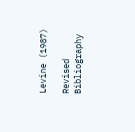Levine (1987)

Revised Bibliography